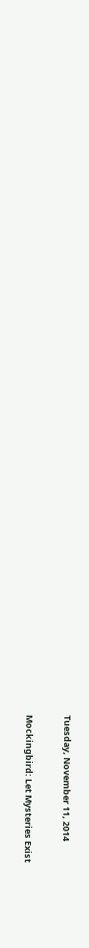Tuesday, November 11, 2014

Mockingbird: Let Mysteries Exist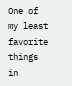One of my least favorite things in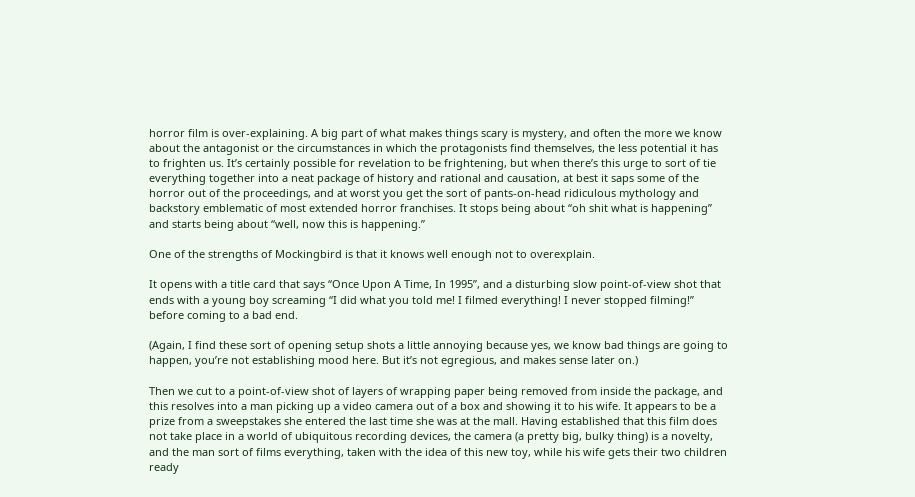horror film is over-explaining. A big part of what makes things scary is mystery, and often the more we know about the antagonist or the circumstances in which the protagonists find themselves, the less potential it has to frighten us. It’s certainly possible for revelation to be frightening, but when there’s this urge to sort of tie everything together into a neat package of history and rational and causation, at best it saps some of the horror out of the proceedings, and at worst you get the sort of pants-on-head ridiculous mythology and backstory emblematic of most extended horror franchises. It stops being about “oh shit what is happening” and starts being about “well, now this is happening.”

One of the strengths of Mockingbird is that it knows well enough not to overexplain.

It opens with a title card that says “Once Upon A Time, In 1995”, and a disturbing slow point-of-view shot that ends with a young boy screaming “I did what you told me! I filmed everything! I never stopped filming!” before coming to a bad end.

(Again, I find these sort of opening setup shots a little annoying because yes, we know bad things are going to happen, you’re not establishing mood here. But it’s not egregious, and makes sense later on.)

Then we cut to a point-of-view shot of layers of wrapping paper being removed from inside the package, and this resolves into a man picking up a video camera out of a box and showing it to his wife. It appears to be a prize from a sweepstakes she entered the last time she was at the mall. Having established that this film does not take place in a world of ubiquitous recording devices, the camera (a pretty big, bulky thing) is a novelty, and the man sort of films everything, taken with the idea of this new toy, while his wife gets their two children ready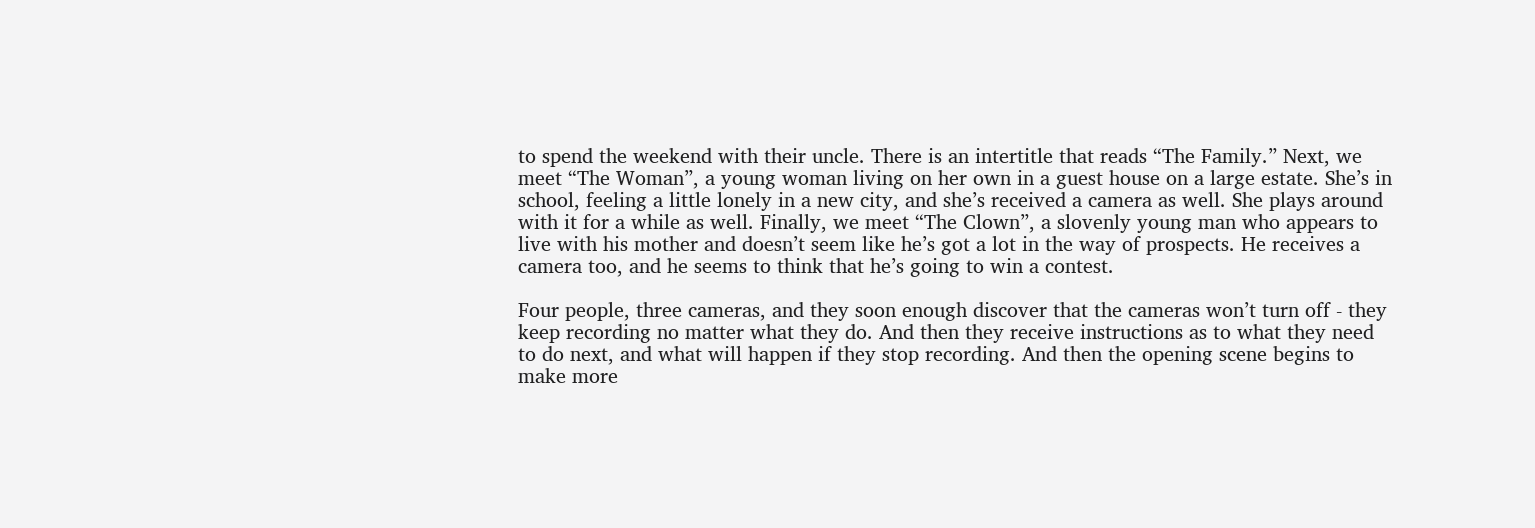to spend the weekend with their uncle. There is an intertitle that reads “The Family.” Next, we meet “The Woman”, a young woman living on her own in a guest house on a large estate. She’s in school, feeling a little lonely in a new city, and she’s received a camera as well. She plays around with it for a while as well. Finally, we meet “The Clown”, a slovenly young man who appears to live with his mother and doesn’t seem like he’s got a lot in the way of prospects. He receives a camera too, and he seems to think that he’s going to win a contest.

Four people, three cameras, and they soon enough discover that the cameras won’t turn off - they keep recording no matter what they do. And then they receive instructions as to what they need to do next, and what will happen if they stop recording. And then the opening scene begins to make more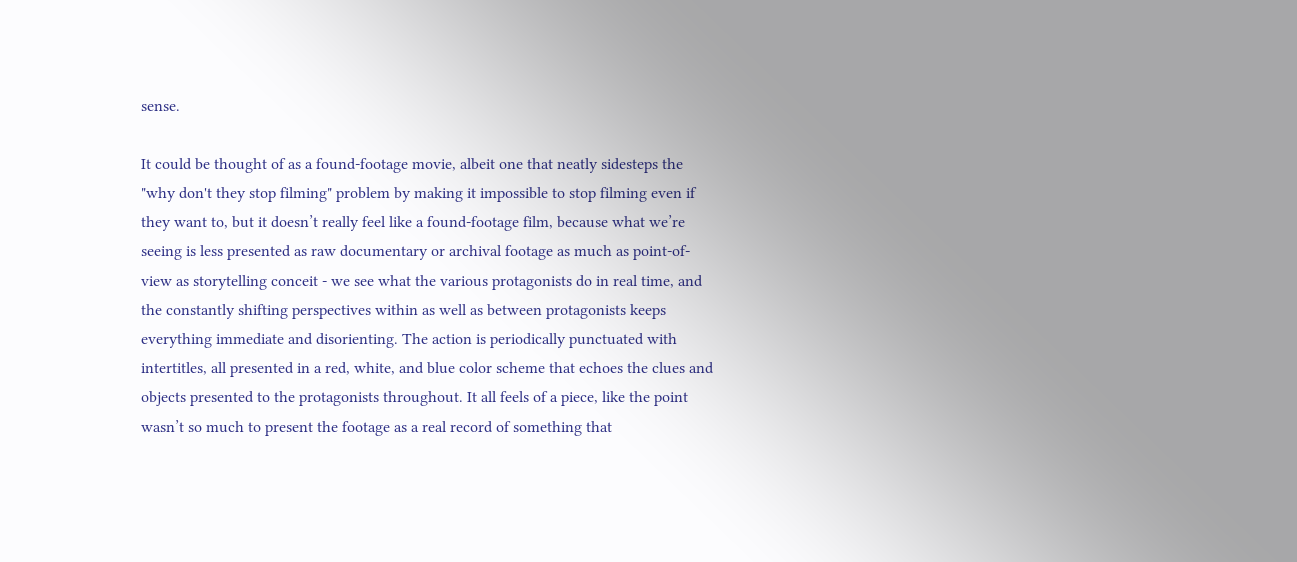sense.

It could be thought of as a found-footage movie, albeit one that neatly sidesteps the "why don't they stop filming" problem by making it impossible to stop filming even if they want to, but it doesn’t really feel like a found-footage film, because what we’re seeing is less presented as raw documentary or archival footage as much as point-of-view as storytelling conceit - we see what the various protagonists do in real time, and the constantly shifting perspectives within as well as between protagonists keeps everything immediate and disorienting. The action is periodically punctuated with intertitles, all presented in a red, white, and blue color scheme that echoes the clues and objects presented to the protagonists throughout. It all feels of a piece, like the point wasn’t so much to present the footage as a real record of something that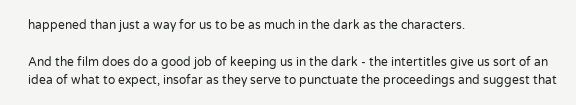happened than just a way for us to be as much in the dark as the characters.

And the film does do a good job of keeping us in the dark - the intertitles give us sort of an idea of what to expect, insofar as they serve to punctuate the proceedings and suggest that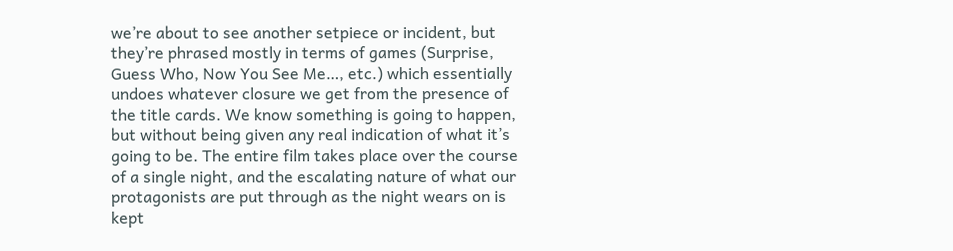we’re about to see another setpiece or incident, but they’re phrased mostly in terms of games (Surprise, Guess Who, Now You See Me…, etc.) which essentially undoes whatever closure we get from the presence of the title cards. We know something is going to happen, but without being given any real indication of what it’s going to be. The entire film takes place over the course of a single night, and the escalating nature of what our protagonists are put through as the night wears on is kept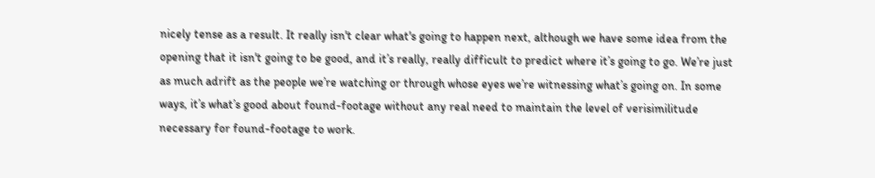nicely tense as a result. It really isn't clear what's going to happen next, although we have some idea from the opening that it isn't going to be good, and it’s really, really difficult to predict where it’s going to go. We’re just as much adrift as the people we’re watching or through whose eyes we’re witnessing what’s going on. In some ways, it’s what’s good about found-footage without any real need to maintain the level of verisimilitude necessary for found-footage to work.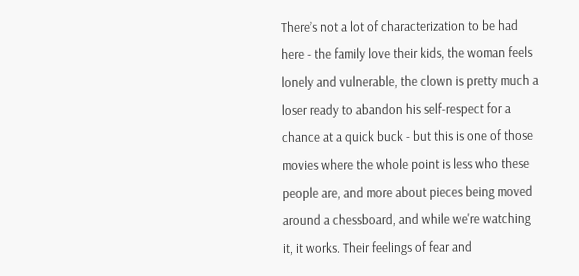There’s not a lot of characterization to be had here - the family love their kids, the woman feels lonely and vulnerable, the clown is pretty much a loser ready to abandon his self-respect for a chance at a quick buck - but this is one of those movies where the whole point is less who these people are, and more about pieces being moved around a chessboard, and while we're watching it, it works. Their feelings of fear and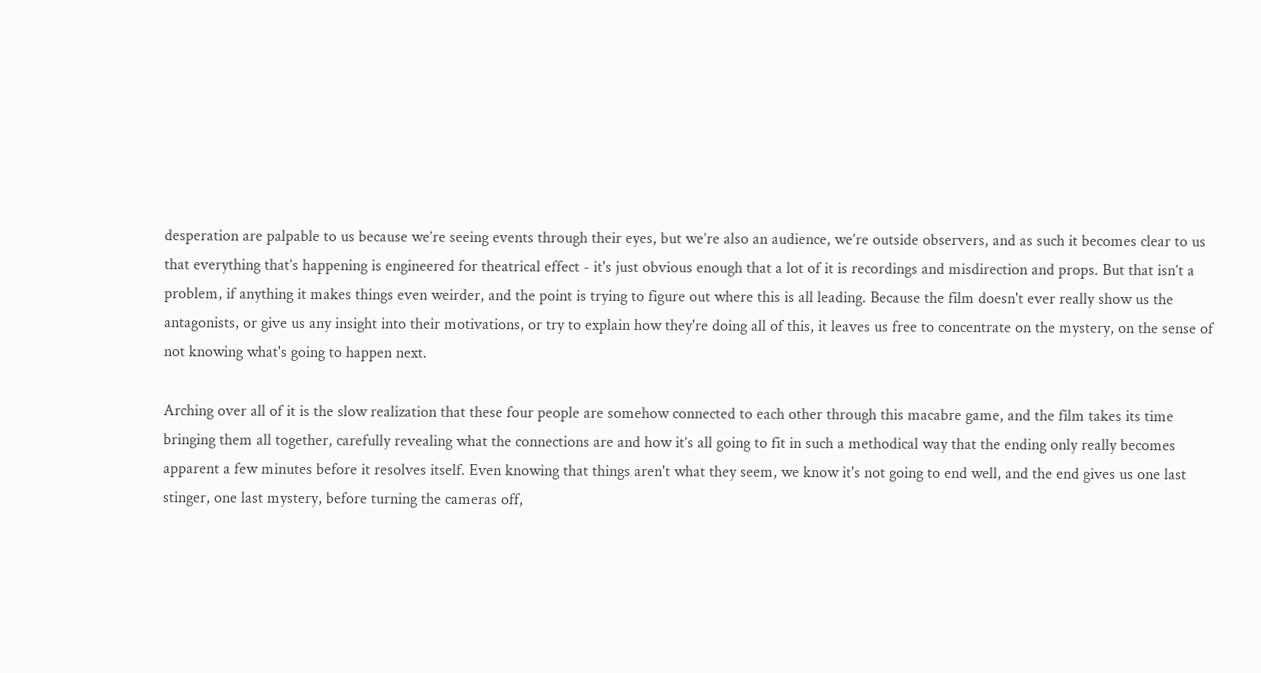desperation are palpable to us because we’re seeing events through their eyes, but we’re also an audience, we’re outside observers, and as such it becomes clear to us that everything that’s happening is engineered for theatrical effect - it's just obvious enough that a lot of it is recordings and misdirection and props. But that isn’t a problem, if anything it makes things even weirder, and the point is trying to figure out where this is all leading. Because the film doesn't ever really show us the antagonists, or give us any insight into their motivations, or try to explain how they're doing all of this, it leaves us free to concentrate on the mystery, on the sense of not knowing what's going to happen next.

Arching over all of it is the slow realization that these four people are somehow connected to each other through this macabre game, and the film takes its time bringing them all together, carefully revealing what the connections are and how it’s all going to fit in such a methodical way that the ending only really becomes apparent a few minutes before it resolves itself. Even knowing that things aren't what they seem, we know it's not going to end well, and the end gives us one last stinger, one last mystery, before turning the cameras off,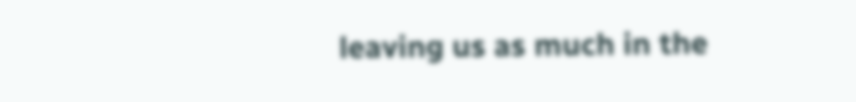leaving us as much in the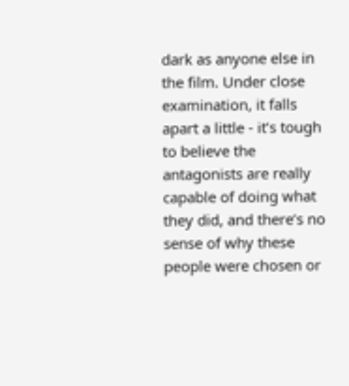dark as anyone else in the film. Under close examination, it falls apart a little - it’s tough to believe the antagonists are really capable of doing what they did, and there’s no sense of why these people were chosen or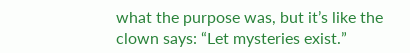what the purpose was, but it’s like the clown says: “Let mysteries exist.”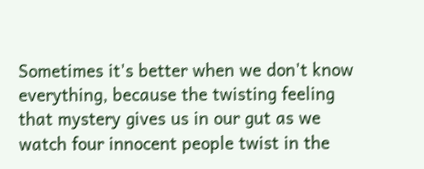Sometimes it's better when we don't know everything, because the twisting feeling that mystery gives us in our gut as we watch four innocent people twist in the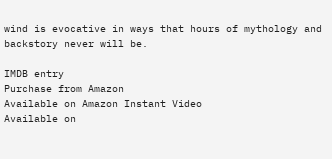wind is evocative in ways that hours of mythology and backstory never will be.

IMDB entry
Purchase from Amazon
Available on Amazon Instant Video
Available on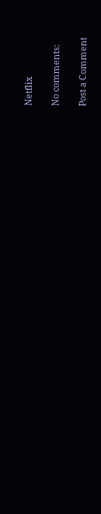Netflix

No comments:

Post a Comment